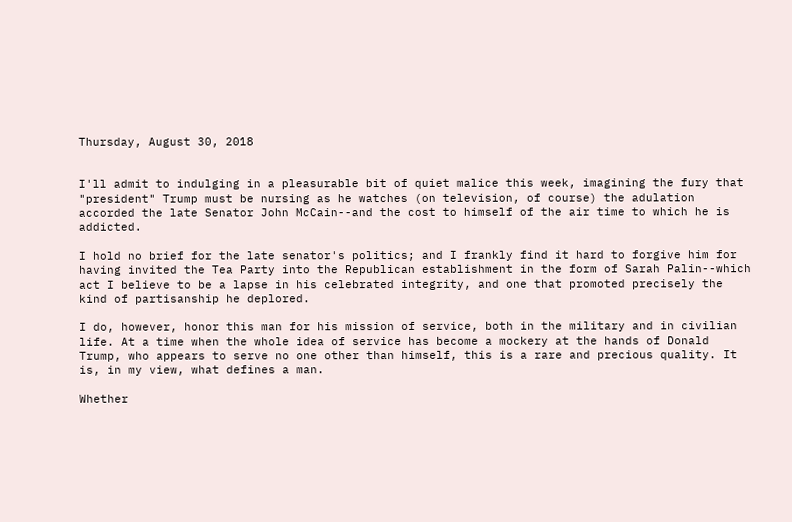Thursday, August 30, 2018


I'll admit to indulging in a pleasurable bit of quiet malice this week, imagining the fury that "president" Trump must be nursing as he watches (on television, of course) the adulation accorded the late Senator John McCain--and the cost to himself of the air time to which he is addicted.

I hold no brief for the late senator's politics; and I frankly find it hard to forgive him for having invited the Tea Party into the Republican establishment in the form of Sarah Palin--which act I believe to be a lapse in his celebrated integrity, and one that promoted precisely the kind of partisanship he deplored.

I do, however, honor this man for his mission of service, both in the military and in civilian life. At a time when the whole idea of service has become a mockery at the hands of Donald Trump, who appears to serve no one other than himself, this is a rare and precious quality. It is, in my view, what defines a man.

Whether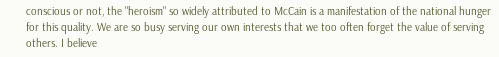conscious or not, the "heroism" so widely attributed to McCain is a manifestation of the national hunger for this quality. We are so busy serving our own interests that we too often forget the value of serving others. I believe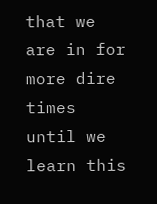that we are in for more dire times until we learn this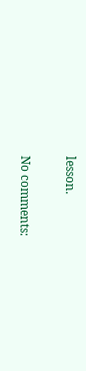lesson.

No comments: